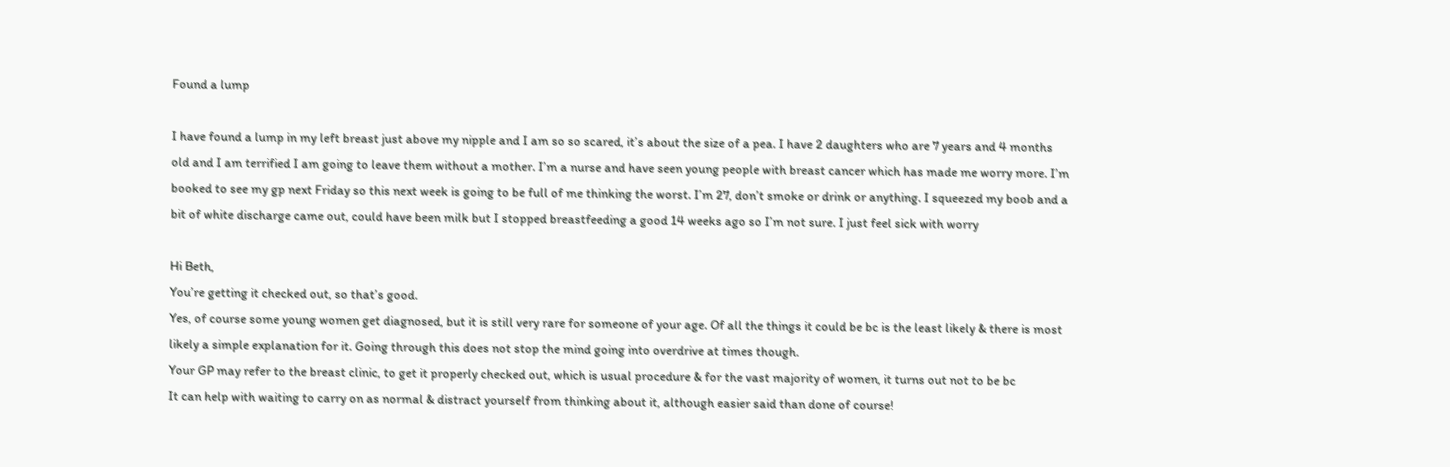Found a lump

I have found a lump in my left breast just above my nipple and I am so so scared, it’s about the size of a pea. I have 2 daughters who are 7 years and 4 months old and I am terrified I am going to leave them without a mother. I’m a nurse and have seen young people with breast cancer which has made me worry more. I’m booked to see my gp next Friday so this next week is going to be full of me thinking the worst. I’m 27, don’t smoke or drink or anything. I squeezed my boob and a bit of white discharge came out, could have been milk but I stopped breastfeeding a good 14 weeks ago so I’m not sure. I just feel sick with worry

Hi Beth,
You’re getting it checked out, so that’s good.
Yes, of course some young women get diagnosed, but it is still very rare for someone of your age. Of all the things it could be bc is the least likely & there is most likely a simple explanation for it. Going through this does not stop the mind going into overdrive at times though.
Your GP may refer to the breast clinic, to get it properly checked out, which is usual procedure & for the vast majority of women, it turns out not to be bc
It can help with waiting to carry on as normal & distract yourself from thinking about it, although easier said than done of course!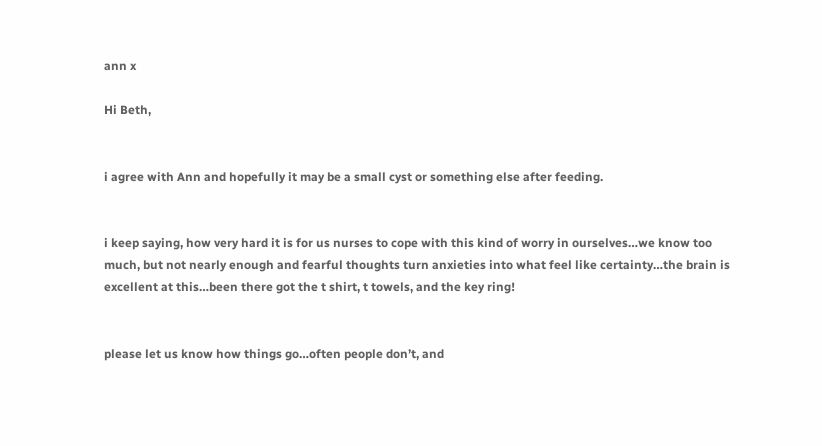ann x

Hi Beth,


i agree with Ann and hopefully it may be a small cyst or something else after feeding.


i keep saying, how very hard it is for us nurses to cope with this kind of worry in ourselves…we know too much, but not nearly enough and fearful thoughts turn anxieties into what feel like certainty…the brain is excellent at this…been there got the t shirt, t towels, and the key ring!


please let us know how things go…often people don’t, and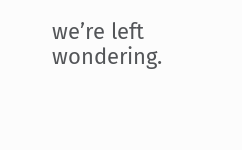we’re left wondering.